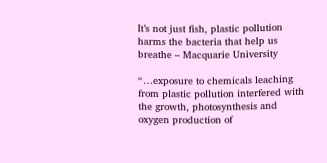It’s not just fish, plastic pollution harms the bacteria that help us breathe – Macquarie University

“…exposure to chemicals leaching from plastic pollution interfered with the growth, photosynthesis and oxygen production of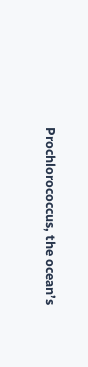Prochlorococcus, the ocean’s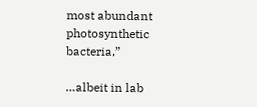most abundant photosynthetic bacteria,”

…albeit in lab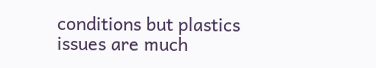conditions but plastics issues are much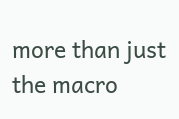more than just the macro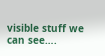visible stuff we can see….